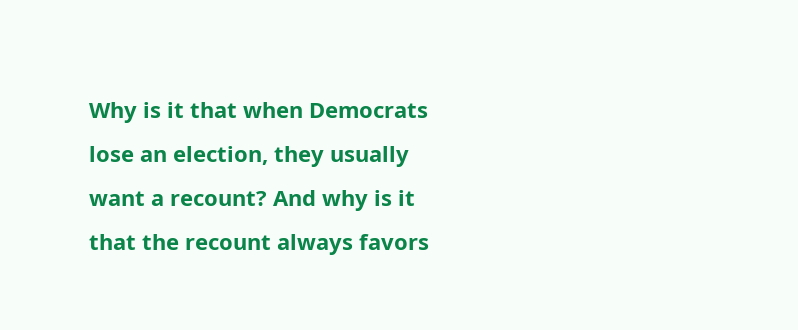Why is it that when Democrats lose an election, they usually want a recount? And why is it that the recount always favors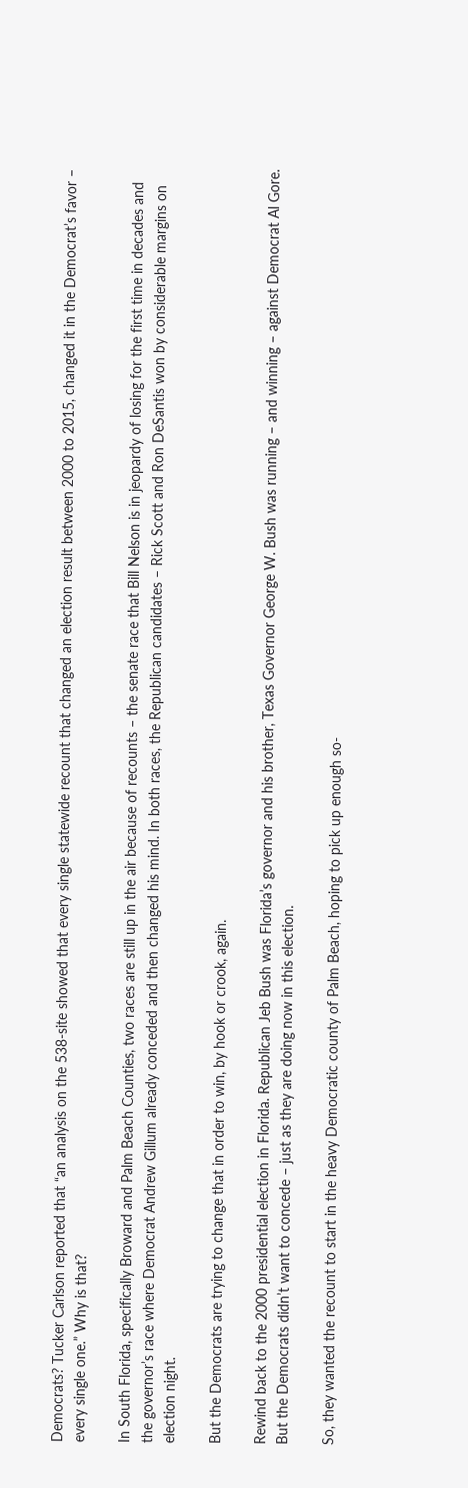Democrats? Tucker Carlson reported that “an analysis on the 538-site showed that every single statewide recount that changed an election result between 2000 to 2015, changed it in the Democrat’s favor – every single one.” Why is that?

In South Florida, specifically Broward and Palm Beach Counties, two races are still up in the air because of recounts – the senate race that Bill Nelson is in jeopardy of losing for the first time in decades and the governor’s race where Democrat Andrew Gillum already conceded and then changed his mind. In both races, the Republican candidates – Rick Scott and Ron DeSantis won by considerable margins on election night.

But the Democrats are trying to change that in order to win, by hook or crook, again.

Rewind back to the 2000 presidential election in Florida. Republican Jeb Bush was Florida’s governor and his brother, Texas Governor George W. Bush was running – and winning – against Democrat Al Gore. But the Democrats didn’t want to concede – just as they are doing now in this election.

So, they wanted the recount to start in the heavy Democratic county of Palm Beach, hoping to pick up enough so-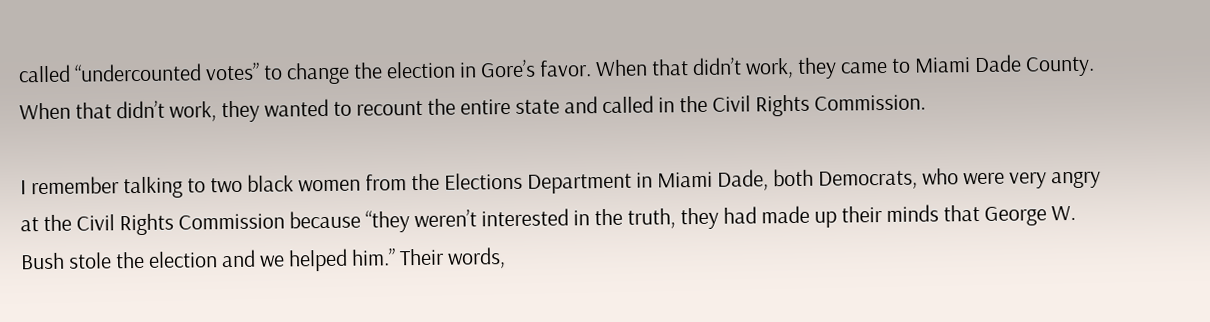called “undercounted votes” to change the election in Gore’s favor. When that didn’t work, they came to Miami Dade County. When that didn’t work, they wanted to recount the entire state and called in the Civil Rights Commission.

I remember talking to two black women from the Elections Department in Miami Dade, both Democrats, who were very angry at the Civil Rights Commission because “they weren’t interested in the truth, they had made up their minds that George W. Bush stole the election and we helped him.” Their words,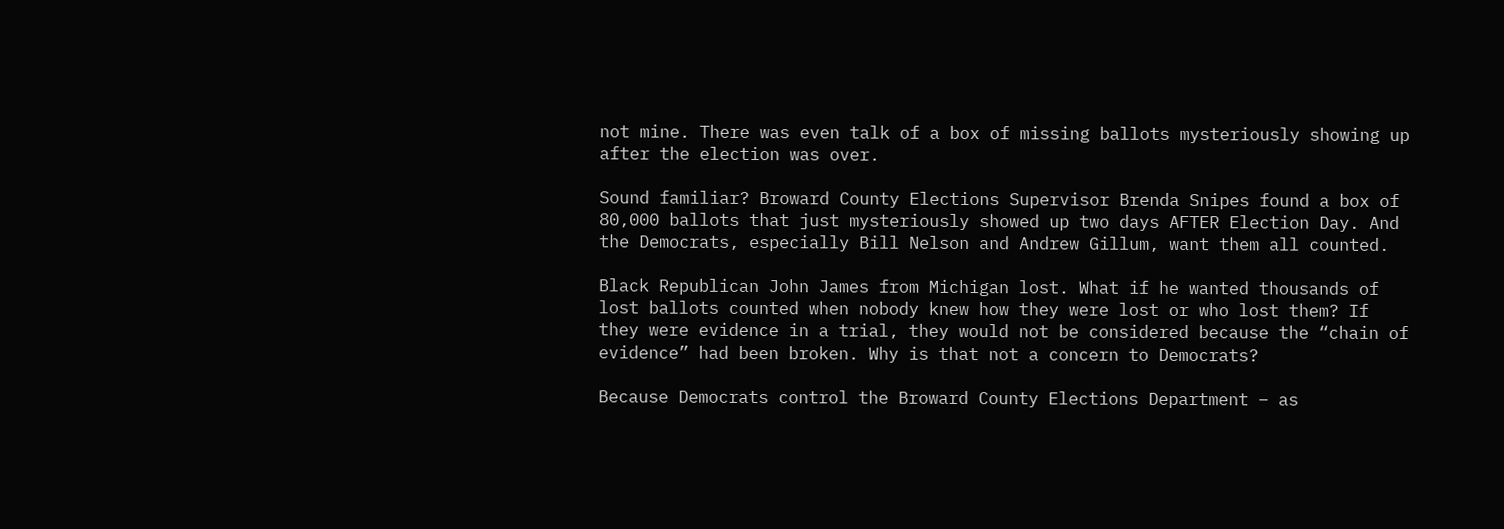not mine. There was even talk of a box of missing ballots mysteriously showing up after the election was over.

Sound familiar? Broward County Elections Supervisor Brenda Snipes found a box of 80,000 ballots that just mysteriously showed up two days AFTER Election Day. And the Democrats, especially Bill Nelson and Andrew Gillum, want them all counted.

Black Republican John James from Michigan lost. What if he wanted thousands of lost ballots counted when nobody knew how they were lost or who lost them? If they were evidence in a trial, they would not be considered because the “chain of evidence” had been broken. Why is that not a concern to Democrats?

Because Democrats control the Broward County Elections Department – as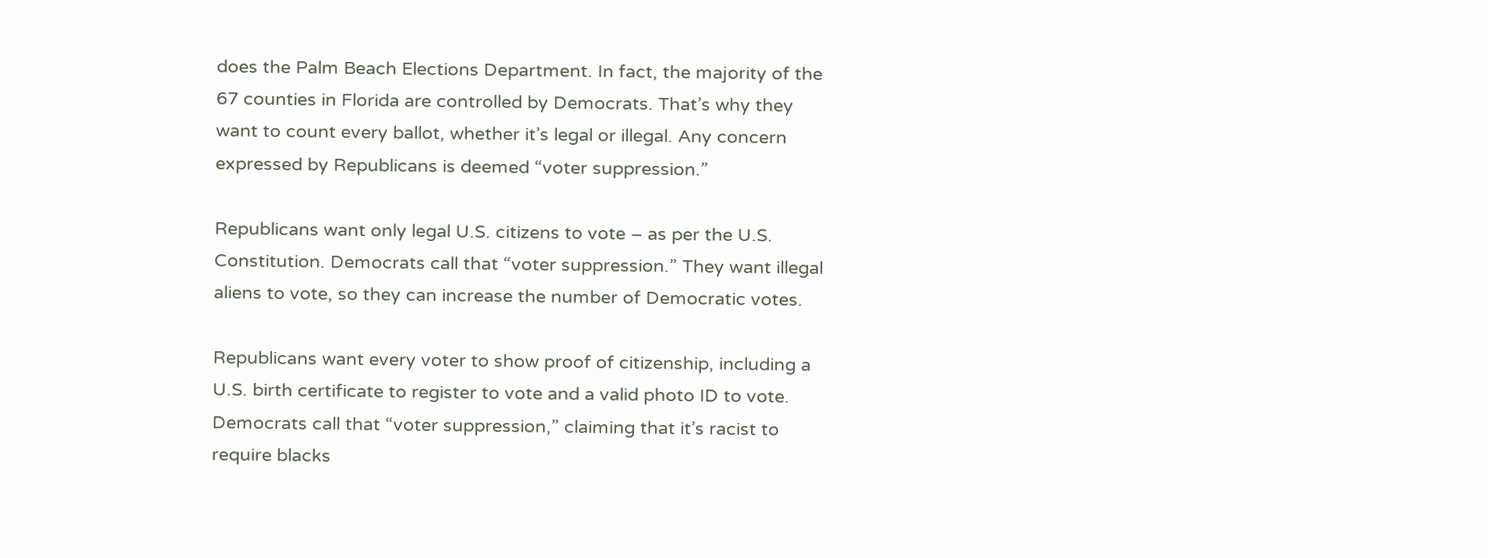does the Palm Beach Elections Department. In fact, the majority of the 67 counties in Florida are controlled by Democrats. That’s why they want to count every ballot, whether it’s legal or illegal. Any concern expressed by Republicans is deemed “voter suppression.”

Republicans want only legal U.S. citizens to vote – as per the U.S. Constitution. Democrats call that “voter suppression.” They want illegal aliens to vote, so they can increase the number of Democratic votes.

Republicans want every voter to show proof of citizenship, including a U.S. birth certificate to register to vote and a valid photo ID to vote. Democrats call that “voter suppression,” claiming that it’s racist to require blacks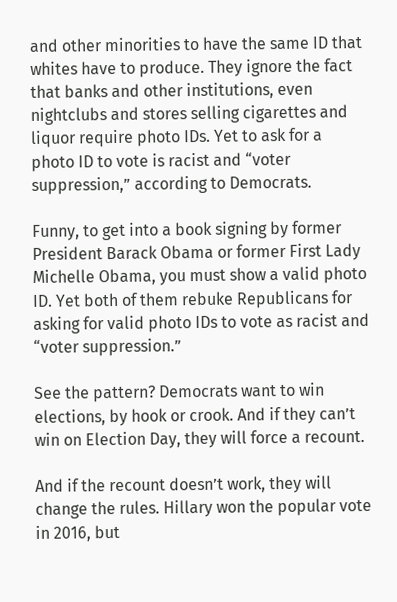and other minorities to have the same ID that whites have to produce. They ignore the fact that banks and other institutions, even nightclubs and stores selling cigarettes and liquor require photo IDs. Yet to ask for a photo ID to vote is racist and “voter suppression,” according to Democrats.

Funny, to get into a book signing by former President Barack Obama or former First Lady Michelle Obama, you must show a valid photo ID. Yet both of them rebuke Republicans for asking for valid photo IDs to vote as racist and “voter suppression.”

See the pattern? Democrats want to win elections, by hook or crook. And if they can’t win on Election Day, they will force a recount.

And if the recount doesn’t work, they will change the rules. Hillary won the popular vote in 2016, but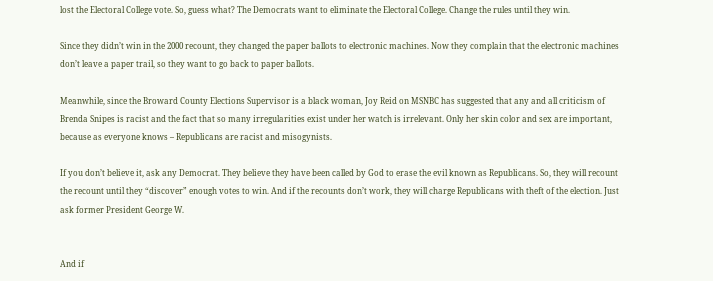lost the Electoral College vote. So, guess what? The Democrats want to eliminate the Electoral College. Change the rules until they win.

Since they didn’t win in the 2000 recount, they changed the paper ballots to electronic machines. Now they complain that the electronic machines don’t leave a paper trail, so they want to go back to paper ballots.

Meanwhile, since the Broward County Elections Supervisor is a black woman, Joy Reid on MSNBC has suggested that any and all criticism of Brenda Snipes is racist and the fact that so many irregularities exist under her watch is irrelevant. Only her skin color and sex are important, because as everyone knows – Republicans are racist and misogynists.

If you don’t believe it, ask any Democrat. They believe they have been called by God to erase the evil known as Republicans. So, they will recount the recount until they “discover” enough votes to win. And if the recounts don’t work, they will charge Republicans with theft of the election. Just ask former President George W.


And if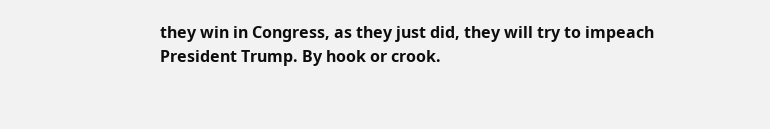they win in Congress, as they just did, they will try to impeach President Trump. By hook or crook.